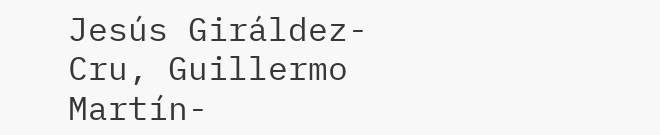Jesús Giráldez-Cru, Guillermo Martín-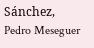Sánchez, Pedro Meseguer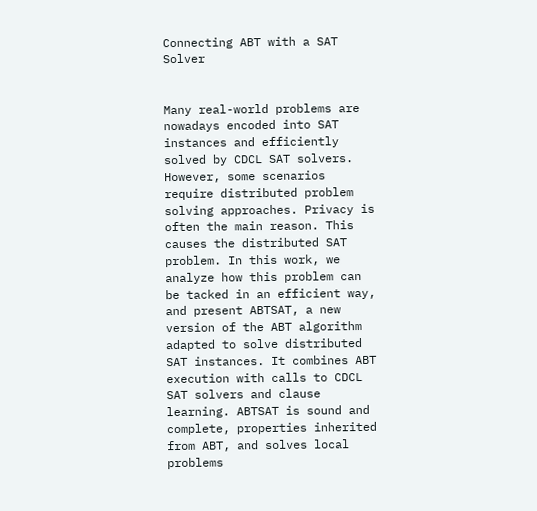Connecting ABT with a SAT Solver


Many real-world problems are nowadays encoded into SAT instances and efficiently solved by CDCL SAT solvers. However, some scenarios require distributed problem solving approaches. Privacy is often the main reason. This causes the distributed SAT problem. In this work, we analyze how this problem can be tacked in an efficient way, and present ABTSAT, a new version of the ABT algorithm adapted to solve distributed SAT instances. It combines ABT execution with calls to CDCL SAT solvers and clause learning. ABTSAT is sound and complete, properties inherited from ABT, and solves local problems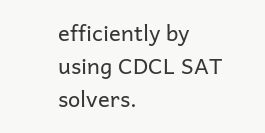efficiently by using CDCL SAT solvers.